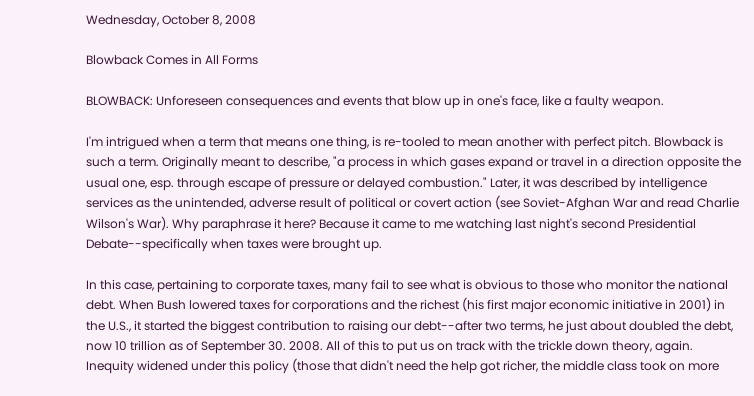Wednesday, October 8, 2008

Blowback Comes in All Forms

BLOWBACK: Unforeseen consequences and events that blow up in one's face, like a faulty weapon.

I'm intrigued when a term that means one thing, is re-tooled to mean another with perfect pitch. Blowback is such a term. Originally meant to describe, "a process in which gases expand or travel in a direction opposite the usual one, esp. through escape of pressure or delayed combustion." Later, it was described by intelligence services as the unintended, adverse result of political or covert action (see Soviet-Afghan War and read Charlie Wilson's War). Why paraphrase it here? Because it came to me watching last night's second Presidential Debate--specifically when taxes were brought up.

In this case, pertaining to corporate taxes, many fail to see what is obvious to those who monitor the national debt. When Bush lowered taxes for corporations and the richest (his first major economic initiative in 2001) in the U.S., it started the biggest contribution to raising our debt--after two terms, he just about doubled the debt, now 10 trillion as of September 30. 2008. All of this to put us on track with the trickle down theory, again. Inequity widened under this policy (those that didn't need the help got richer, the middle class took on more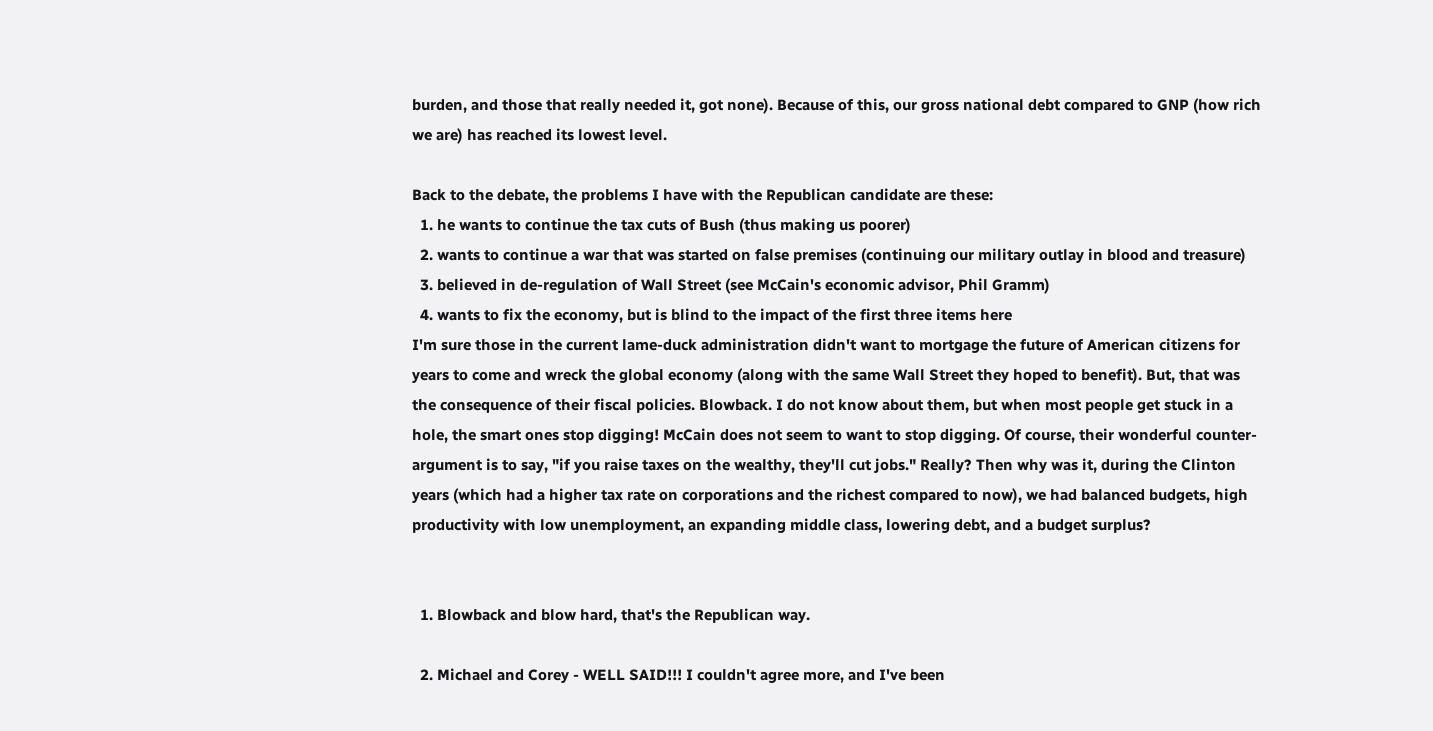burden, and those that really needed it, got none). Because of this, our gross national debt compared to GNP (how rich we are) has reached its lowest level.

Back to the debate, the problems I have with the Republican candidate are these:
  1. he wants to continue the tax cuts of Bush (thus making us poorer)
  2. wants to continue a war that was started on false premises (continuing our military outlay in blood and treasure)
  3. believed in de-regulation of Wall Street (see McCain's economic advisor, Phil Gramm)
  4. wants to fix the economy, but is blind to the impact of the first three items here
I'm sure those in the current lame-duck administration didn't want to mortgage the future of American citizens for years to come and wreck the global economy (along with the same Wall Street they hoped to benefit). But, that was the consequence of their fiscal policies. Blowback. I do not know about them, but when most people get stuck in a hole, the smart ones stop digging! McCain does not seem to want to stop digging. Of course, their wonderful counter-argument is to say, "if you raise taxes on the wealthy, they'll cut jobs." Really? Then why was it, during the Clinton years (which had a higher tax rate on corporations and the richest compared to now), we had balanced budgets, high productivity with low unemployment, an expanding middle class, lowering debt, and a budget surplus?


  1. Blowback and blow hard, that's the Republican way.

  2. Michael and Corey - WELL SAID!!! I couldn't agree more, and I've been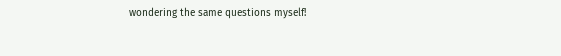wondering the same questions myself!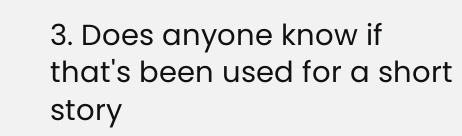3. Does anyone know if that's been used for a short story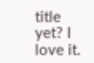title yet? I love it.